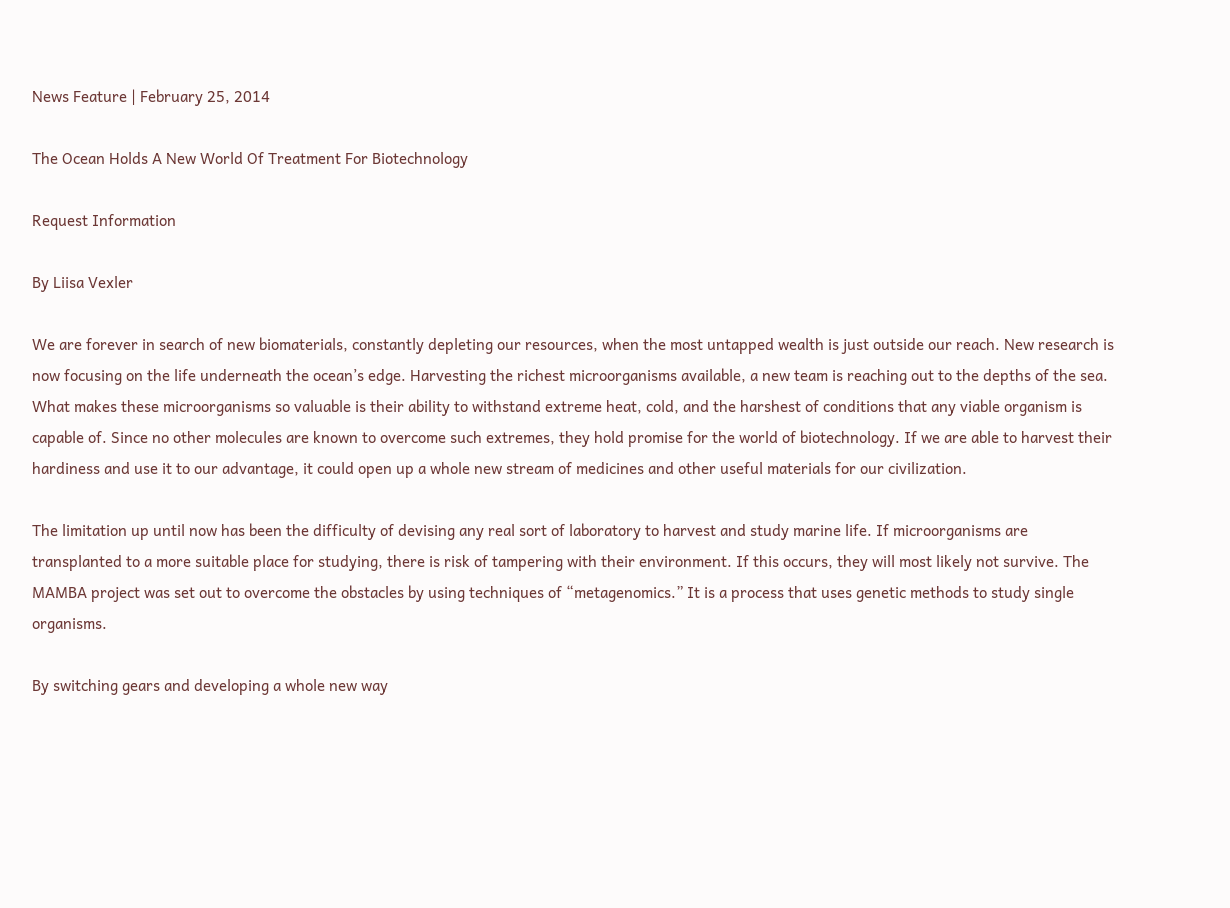News Feature | February 25, 2014

The Ocean Holds A New World Of Treatment For Biotechnology

Request Information

By Liisa Vexler

We are forever in search of new biomaterials, constantly depleting our resources, when the most untapped wealth is just outside our reach. New research is now focusing on the life underneath the ocean’s edge. Harvesting the richest microorganisms available, a new team is reaching out to the depths of the sea. What makes these microorganisms so valuable is their ability to withstand extreme heat, cold, and the harshest of conditions that any viable organism is capable of. Since no other molecules are known to overcome such extremes, they hold promise for the world of biotechnology. If we are able to harvest their hardiness and use it to our advantage, it could open up a whole new stream of medicines and other useful materials for our civilization.

The limitation up until now has been the difficulty of devising any real sort of laboratory to harvest and study marine life. If microorganisms are transplanted to a more suitable place for studying, there is risk of tampering with their environment. If this occurs, they will most likely not survive. The MAMBA project was set out to overcome the obstacles by using techniques of “metagenomics.” It is a process that uses genetic methods to study single organisms.

By switching gears and developing a whole new way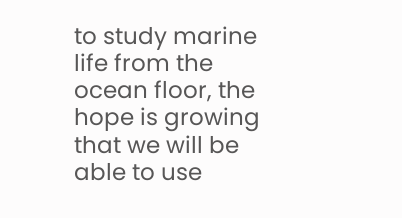to study marine life from the ocean floor, the hope is growing that we will be able to use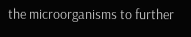the microorganisms to further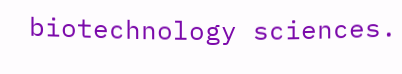biotechnology sciences.